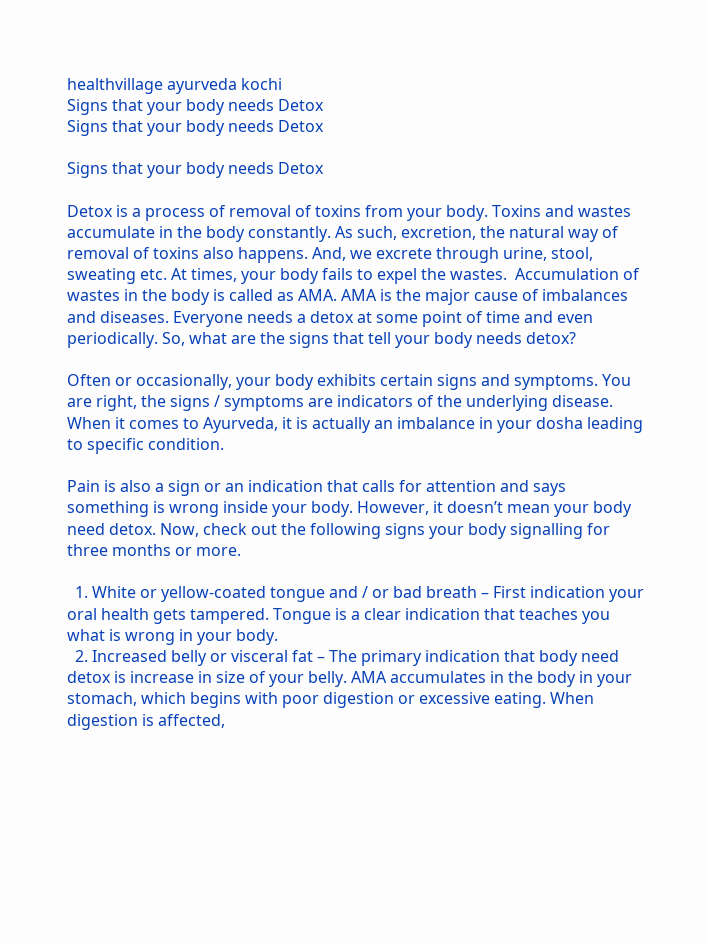healthvillage ayurveda kochi
Signs that your body needs Detox
Signs that your body needs Detox

Signs that your body needs Detox

Detox is a process of removal of toxins from your body. Toxins and wastes accumulate in the body constantly. As such, excretion, the natural way of removal of toxins also happens. And, we excrete through urine, stool, sweating etc. At times, your body fails to expel the wastes.  Accumulation of wastes in the body is called as AMA. AMA is the major cause of imbalances and diseases. Everyone needs a detox at some point of time and even periodically. So, what are the signs that tell your body needs detox?

Often or occasionally, your body exhibits certain signs and symptoms. You are right, the signs / symptoms are indicators of the underlying disease. When it comes to Ayurveda, it is actually an imbalance in your dosha leading to specific condition.

Pain is also a sign or an indication that calls for attention and says something is wrong inside your body. However, it doesn’t mean your body need detox. Now, check out the following signs your body signalling for three months or more.

  1. White or yellow-coated tongue and / or bad breath – First indication your oral health gets tampered. Tongue is a clear indication that teaches you what is wrong in your body.
  2. Increased belly or visceral fat – The primary indication that body need detox is increase in size of your belly. AMA accumulates in the body in your stomach, which begins with poor digestion or excessive eating. When digestion is affected,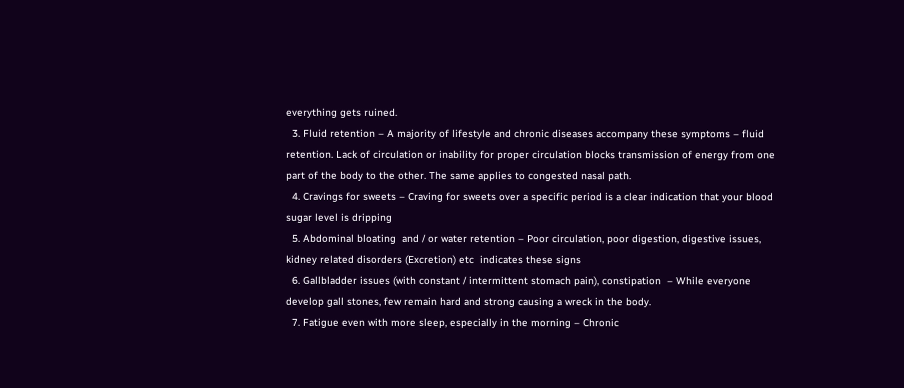everything gets ruined.
  3. Fluid retention – A majority of lifestyle and chronic diseases accompany these symptoms – fluid retention. Lack of circulation or inability for proper circulation blocks transmission of energy from one part of the body to the other. The same applies to congested nasal path.
  4. Cravings for sweets – Craving for sweets over a specific period is a clear indication that your blood sugar level is dripping
  5. Abdominal bloating  and / or water retention – Poor circulation, poor digestion, digestive issues, kidney related disorders (Excretion) etc  indicates these signs
  6. Gallbladder issues (with constant / intermittent stomach pain), constipation  – While everyone develop gall stones, few remain hard and strong causing a wreck in the body.
  7. Fatigue even with more sleep, especially in the morning – Chronic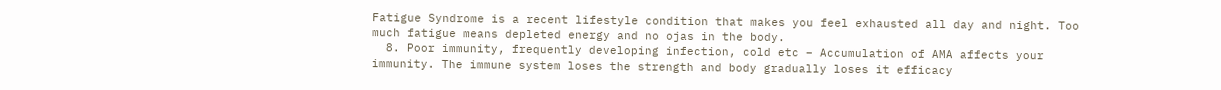Fatigue Syndrome is a recent lifestyle condition that makes you feel exhausted all day and night. Too much fatigue means depleted energy and no ojas in the body.
  8. Poor immunity, frequently developing infection, cold etc – Accumulation of AMA affects your immunity. The immune system loses the strength and body gradually loses it efficacy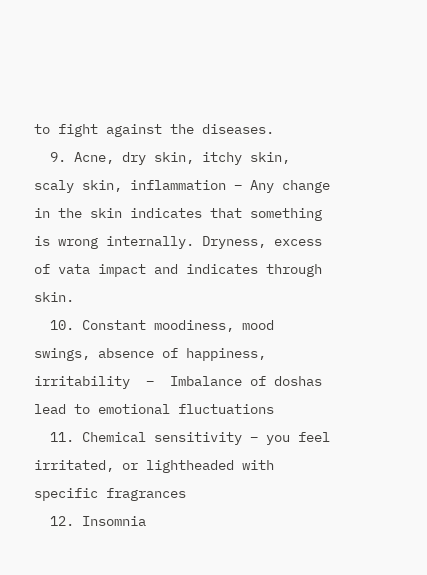to fight against the diseases.
  9. Acne, dry skin, itchy skin, scaly skin, inflammation – Any change in the skin indicates that something is wrong internally. Dryness, excess of vata impact and indicates through skin.
  10. Constant moodiness, mood swings, absence of happiness, irritability  –  Imbalance of doshas lead to emotional fluctuations
  11. Chemical sensitivity – you feel irritated, or lightheaded with specific fragrances
  12. Insomnia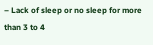– Lack of sleep or no sleep for more than 3 to 4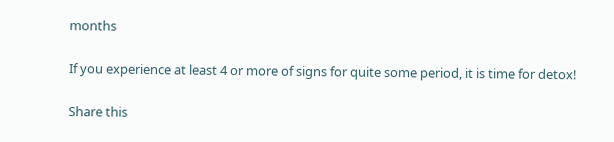months

If you experience at least 4 or more of signs for quite some period, it is time for detox!

Share this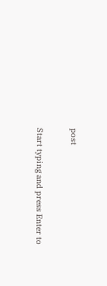post

Start typing and press Enter to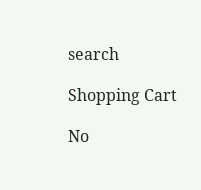search

Shopping Cart

No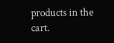products in the cart.